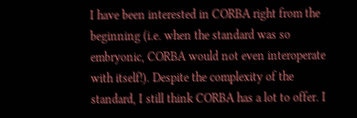I have been interested in CORBA right from the beginning (i.e. when the standard was so embryonic, CORBA would not even interoperate with itself!). Despite the complexity of the standard, I still think CORBA has a lot to offer. I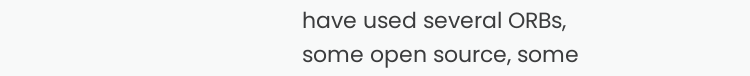have used several ORBs, some open source, some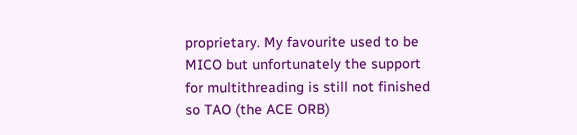proprietary. My favourite used to be MICO but unfortunately the support for multithreading is still not finished so TAO (the ACE ORB)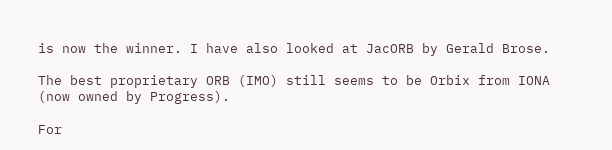is now the winner. I have also looked at JacORB by Gerald Brose.

The best proprietary ORB (IMO) still seems to be Orbix from IONA (now owned by Progress).

For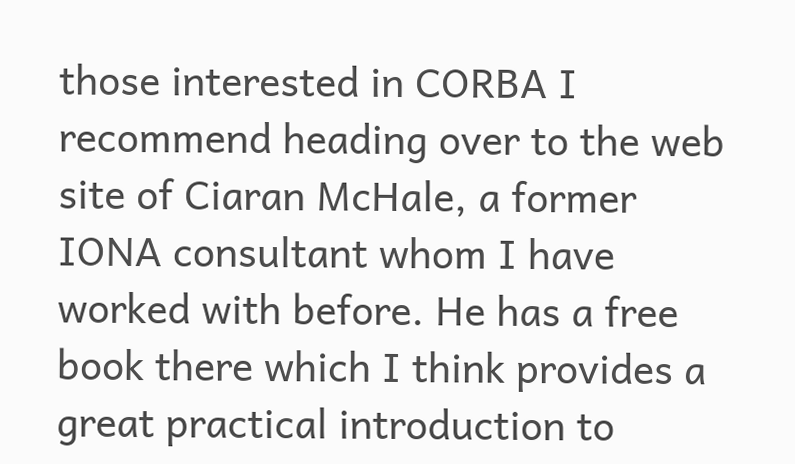those interested in CORBA I recommend heading over to the web site of Ciaran McHale, a former IONA consultant whom I have worked with before. He has a free book there which I think provides a great practical introduction to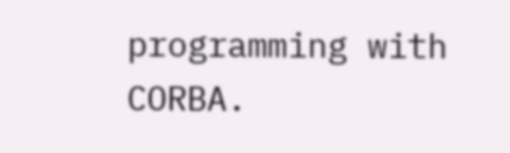programming with CORBA.